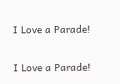I Love a Parade!

I Love a Parade!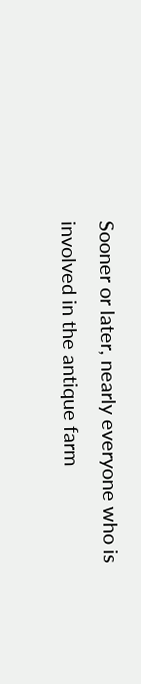Sooner or later, nearly everyone who is involved in the antique farm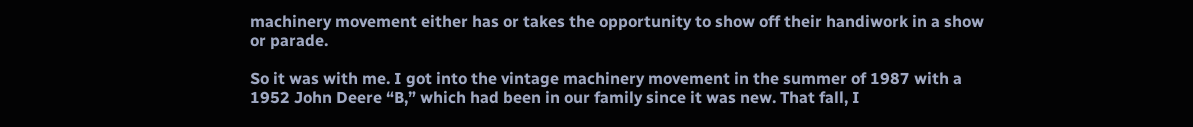machinery movement either has or takes the opportunity to show off their handiwork in a show or parade.

So it was with me. I got into the vintage machinery movement in the summer of 1987 with a 1952 John Deere “B,” which had been in our family since it was new. That fall, I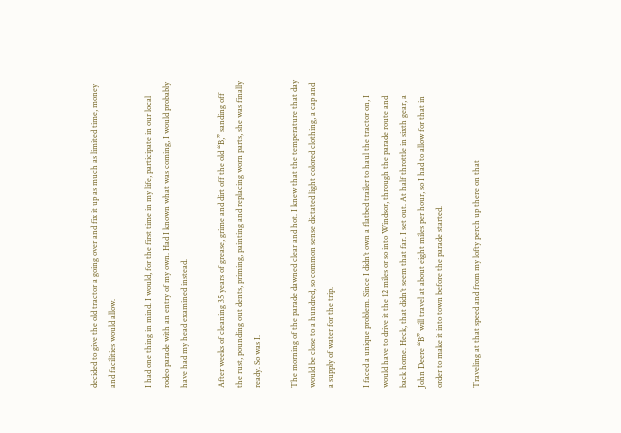decided to give the old tractor a going over and fix it up as much as limited time, money and facilities would allow.

I had one thing in mind. I would, for the first time in my life, participate in our local rodeo parade with an entry of my own. Had I known what was coming, I would probably have had my head examined instead.

After weeks of cleaning 35 years of grease, grime and dirt off the old “B,” sanding off the rust, pounding out dents, priming, painting and replacing worn parts, she was finally ready. So was I.

The morning of the parade dawned clear and hot. I knew that the temperature that day would be close to a hundred, so common sense dictated light colored clothing, a cap and a supply of water for the trip.

I faced a unique problem. Since I didn’t own a flatbed trailer to haul the tractor on, I would have to drive it the 12 miles or so into Windsor, through the parade route and back home. Heck, that didn’t seem that far. I set out. At half throttle in sixth gear, a John Deere “B” will travel at about eight miles per hour, so I had to allow for that in order to make it into town before the parade started.

Traveling at that speed and from my lofty perch up there on that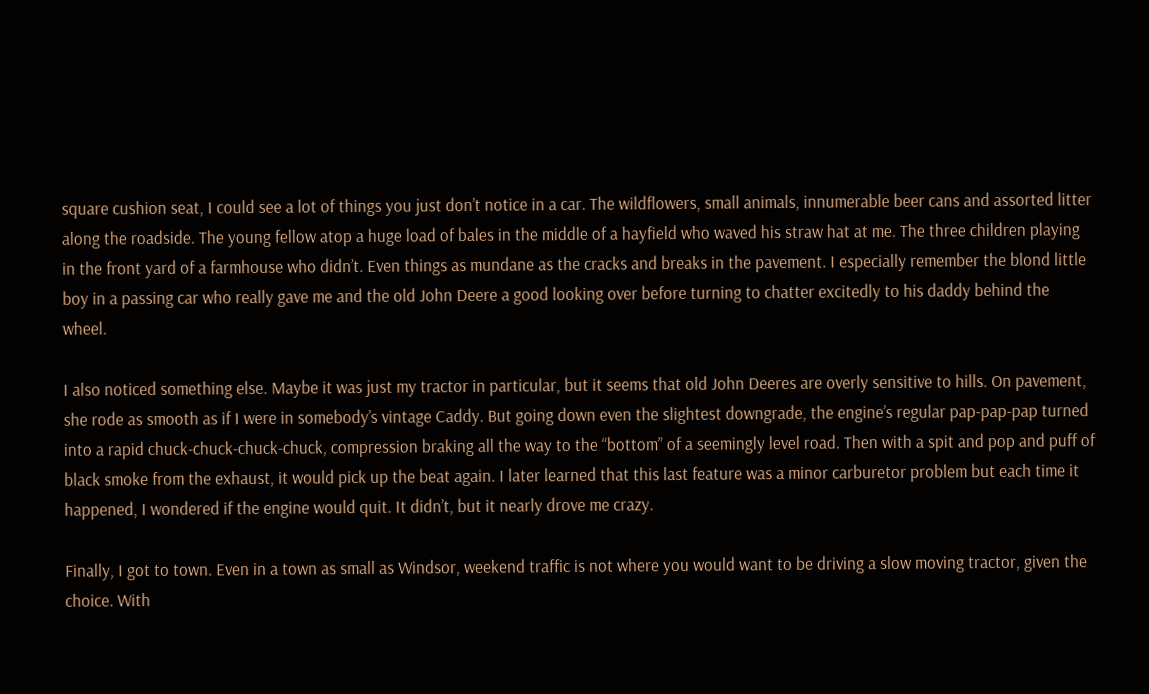square cushion seat, I could see a lot of things you just don’t notice in a car. The wildflowers, small animals, innumerable beer cans and assorted litter along the roadside. The young fellow atop a huge load of bales in the middle of a hayfield who waved his straw hat at me. The three children playing in the front yard of a farmhouse who didn’t. Even things as mundane as the cracks and breaks in the pavement. I especially remember the blond little boy in a passing car who really gave me and the old John Deere a good looking over before turning to chatter excitedly to his daddy behind the wheel.

I also noticed something else. Maybe it was just my tractor in particular, but it seems that old John Deeres are overly sensitive to hills. On pavement, she rode as smooth as if I were in somebody’s vintage Caddy. But going down even the slightest downgrade, the engine’s regular pap-pap-pap turned into a rapid chuck-chuck-chuck-chuck, compression braking all the way to the “bottom” of a seemingly level road. Then with a spit and pop and puff of black smoke from the exhaust, it would pick up the beat again. I later learned that this last feature was a minor carburetor problem but each time it happened, I wondered if the engine would quit. It didn’t, but it nearly drove me crazy.

Finally, I got to town. Even in a town as small as Windsor, weekend traffic is not where you would want to be driving a slow moving tractor, given the choice. With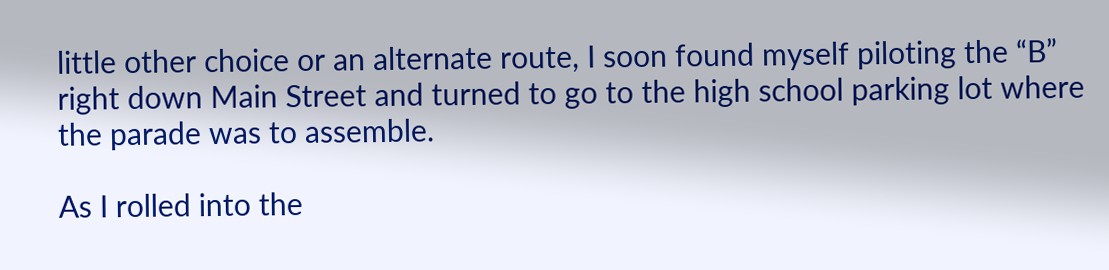little other choice or an alternate route, I soon found myself piloting the “B” right down Main Street and turned to go to the high school parking lot where the parade was to assemble.

As I rolled into the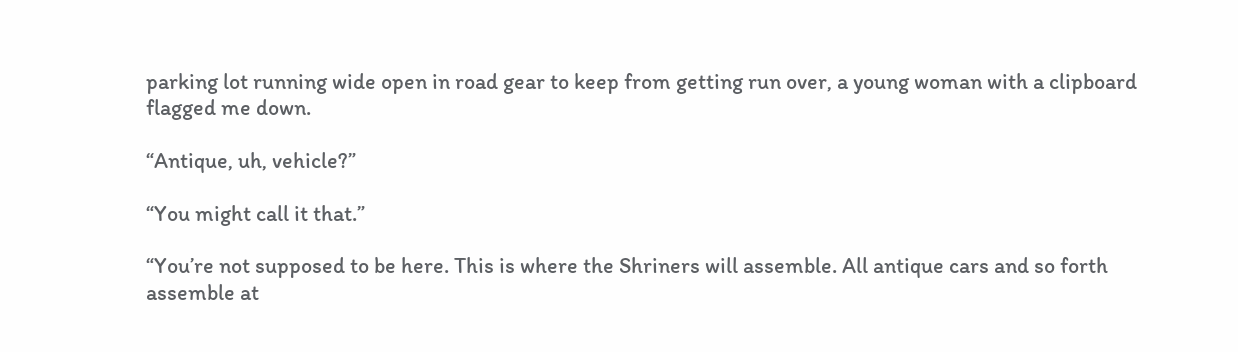parking lot running wide open in road gear to keep from getting run over, a young woman with a clipboard flagged me down.

“Antique, uh, vehicle?”

“You might call it that.”

“You’re not supposed to be here. This is where the Shriners will assemble. All antique cars and so forth assemble at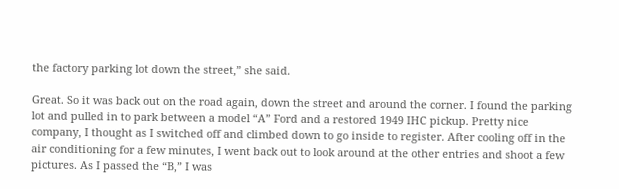the factory parking lot down the street,” she said.

Great. So it was back out on the road again, down the street and around the corner. I found the parking lot and pulled in to park between a model “A” Ford and a restored 1949 IHC pickup. Pretty nice company, I thought as I switched off and climbed down to go inside to register. After cooling off in the air conditioning for a few minutes, I went back out to look around at the other entries and shoot a few pictures. As I passed the “B,” I was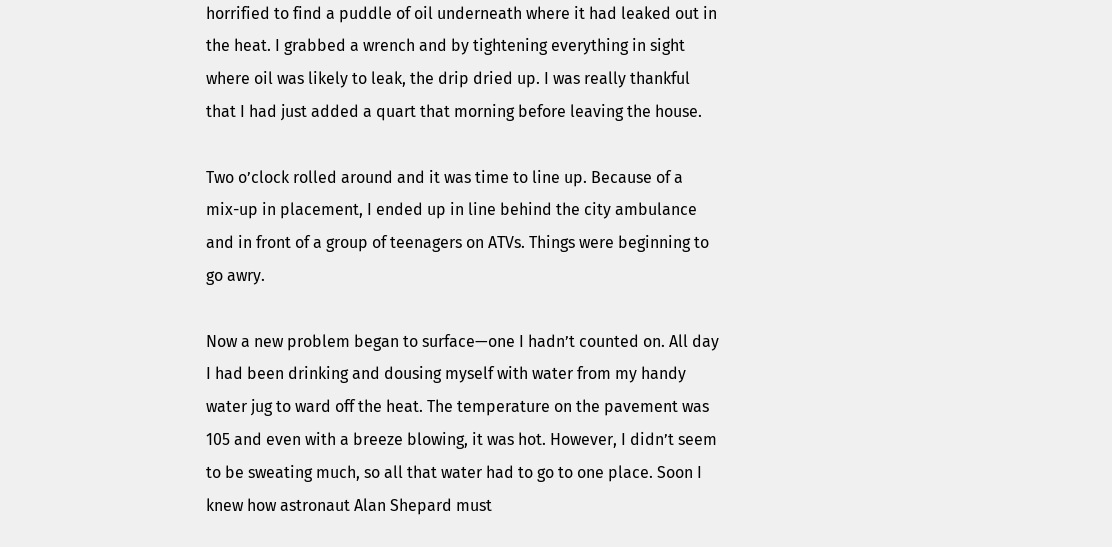horrified to find a puddle of oil underneath where it had leaked out in the heat. I grabbed a wrench and by tightening everything in sight where oil was likely to leak, the drip dried up. I was really thankful that I had just added a quart that morning before leaving the house.

Two o’clock rolled around and it was time to line up. Because of a mix-up in placement, I ended up in line behind the city ambulance and in front of a group of teenagers on ATVs. Things were beginning to go awry.

Now a new problem began to surface—one I hadn’t counted on. All day I had been drinking and dousing myself with water from my handy water jug to ward off the heat. The temperature on the pavement was 105 and even with a breeze blowing, it was hot. However, I didn’t seem to be sweating much, so all that water had to go to one place. Soon I knew how astronaut Alan Shepard must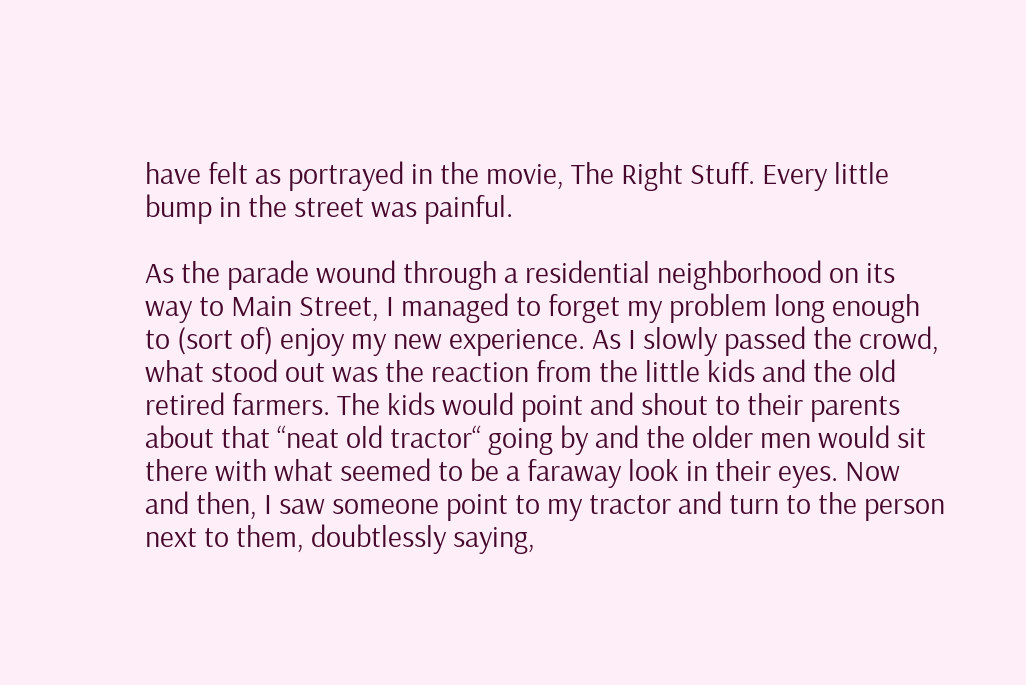have felt as portrayed in the movie, The Right Stuff. Every little bump in the street was painful.

As the parade wound through a residential neighborhood on its way to Main Street, I managed to forget my problem long enough to (sort of) enjoy my new experience. As I slowly passed the crowd, what stood out was the reaction from the little kids and the old retired farmers. The kids would point and shout to their parents about that “neat old tractor“ going by and the older men would sit there with what seemed to be a faraway look in their eyes. Now and then, I saw someone point to my tractor and turn to the person next to them, doubtlessly saying,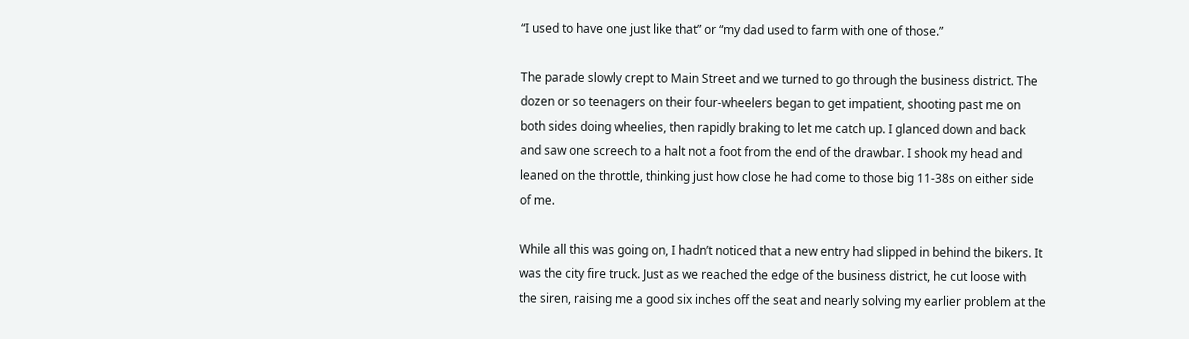“I used to have one just like that” or “my dad used to farm with one of those.”

The parade slowly crept to Main Street and we turned to go through the business district. The dozen or so teenagers on their four-wheelers began to get impatient, shooting past me on both sides doing wheelies, then rapidly braking to let me catch up. I glanced down and back and saw one screech to a halt not a foot from the end of the drawbar. I shook my head and leaned on the throttle, thinking just how close he had come to those big 11-38s on either side of me.

While all this was going on, I hadn’t noticed that a new entry had slipped in behind the bikers. It was the city fire truck. Just as we reached the edge of the business district, he cut loose with the siren, raising me a good six inches off the seat and nearly solving my earlier problem at the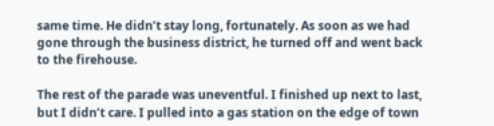same time. He didn’t stay long, fortunately. As soon as we had gone through the business district, he turned off and went back to the firehouse.

The rest of the parade was uneventful. I finished up next to last, but I didn’t care. I pulled into a gas station on the edge of town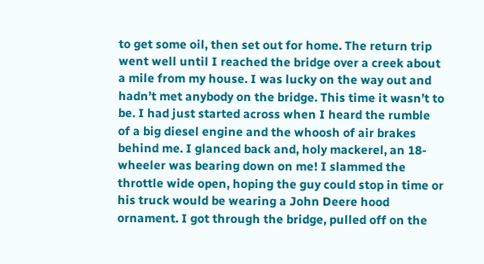to get some oil, then set out for home. The return trip went well until I reached the bridge over a creek about a mile from my house. I was lucky on the way out and hadn’t met anybody on the bridge. This time it wasn’t to be. I had just started across when I heard the rumble of a big diesel engine and the whoosh of air brakes behind me. I glanced back and, holy mackerel, an 18-wheeler was bearing down on me! I slammed the throttle wide open, hoping the guy could stop in time or his truck would be wearing a John Deere hood ornament. I got through the bridge, pulled off on the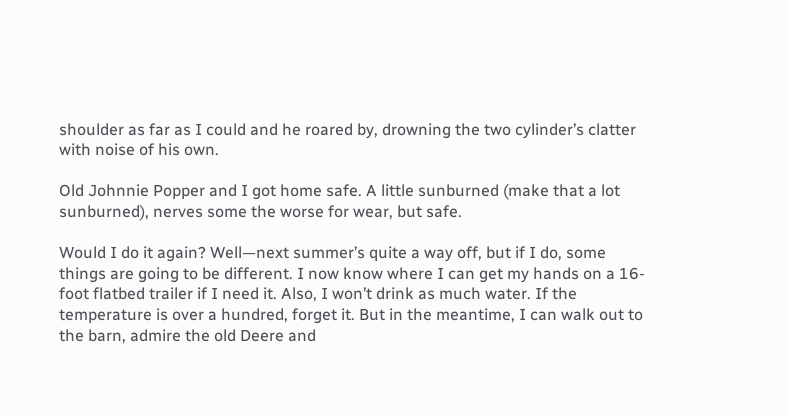shoulder as far as I could and he roared by, drowning the two cylinder’s clatter with noise of his own.

Old Johnnie Popper and I got home safe. A little sunburned (make that a lot sunburned), nerves some the worse for wear, but safe.

Would I do it again? Well—next summer’s quite a way off, but if I do, some things are going to be different. I now know where I can get my hands on a 16-foot flatbed trailer if I need it. Also, I won’t drink as much water. If the temperature is over a hundred, forget it. But in the meantime, I can walk out to the barn, admire the old Deere and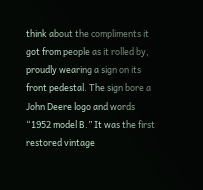think about the compliments it got from people as it rolled by, proudly wearing a sign on its front pedestal. The sign bore a John Deere logo and words “1952 model B.” It was the first restored vintage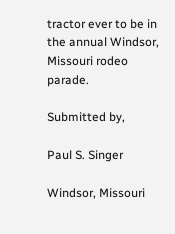tractor ever to be in the annual Windsor, Missouri rodeo parade.

Submitted by,

Paul S. Singer

Windsor, Missouri